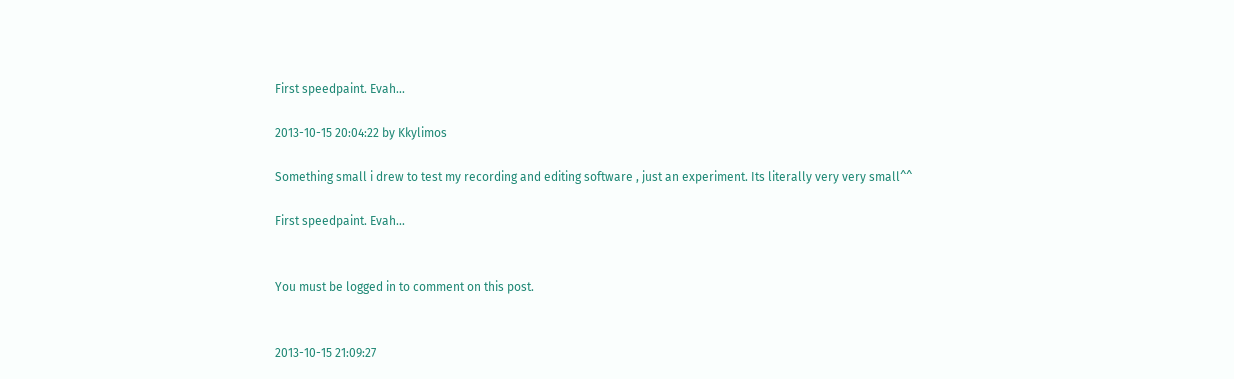First speedpaint. Evah...

2013-10-15 20:04:22 by Kkylimos

Something small i drew to test my recording and editing software , just an experiment. Its literally very very small^^

First speedpaint. Evah...


You must be logged in to comment on this post.


2013-10-15 21:09:27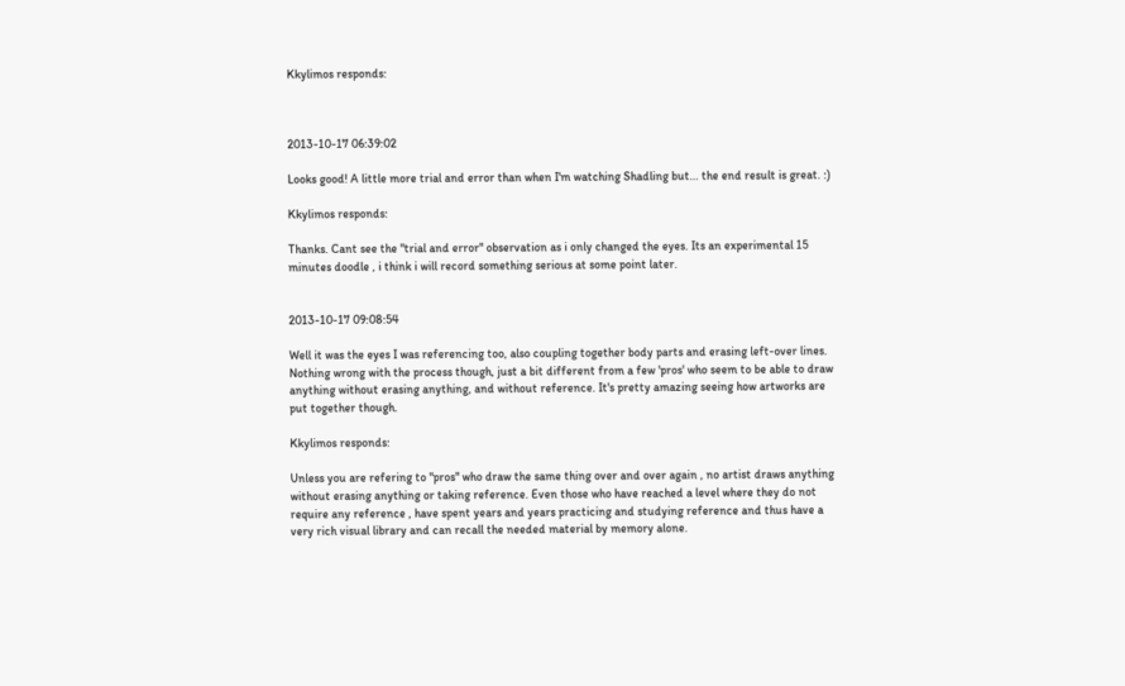Kkylimos responds:



2013-10-17 06:39:02

Looks good! A little more trial and error than when I'm watching Shadling but... the end result is great. :)

Kkylimos responds:

Thanks. Cant see the "trial and error" observation as i only changed the eyes. Its an experimental 15 minutes doodle , i think i will record something serious at some point later.


2013-10-17 09:08:54

Well it was the eyes I was referencing too, also coupling together body parts and erasing left-over lines. Nothing wrong with the process though, just a bit different from a few 'pros' who seem to be able to draw anything without erasing anything, and without reference. It's pretty amazing seeing how artworks are put together though.

Kkylimos responds:

Unless you are refering to "pros" who draw the same thing over and over again , no artist draws anything without erasing anything or taking reference. Even those who have reached a level where they do not require any reference , have spent years and years practicing and studying reference and thus have a very rich visual library and can recall the needed material by memory alone.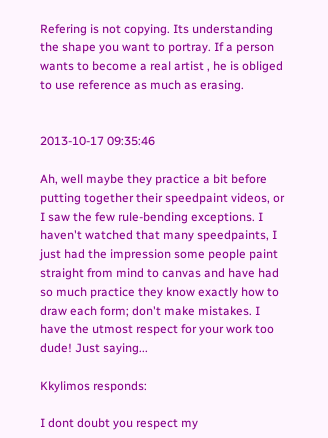Refering is not copying. Its understanding the shape you want to portray. If a person wants to become a real artist , he is obliged to use reference as much as erasing.


2013-10-17 09:35:46

Ah, well maybe they practice a bit before putting together their speedpaint videos, or I saw the few rule-bending exceptions. I haven't watched that many speedpaints, I just had the impression some people paint straight from mind to canvas and have had so much practice they know exactly how to draw each form; don't make mistakes. I have the utmost respect for your work too dude! Just saying...

Kkylimos responds:

I dont doubt you respect my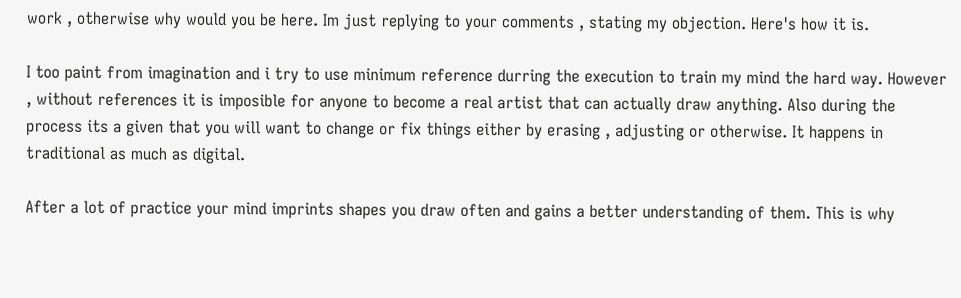work , otherwise why would you be here. Im just replying to your comments , stating my objection. Here's how it is.

I too paint from imagination and i try to use minimum reference durring the execution to train my mind the hard way. However , without references it is imposible for anyone to become a real artist that can actually draw anything. Also during the process its a given that you will want to change or fix things either by erasing , adjusting or otherwise. It happens in traditional as much as digital.

After a lot of practice your mind imprints shapes you draw often and gains a better understanding of them. This is why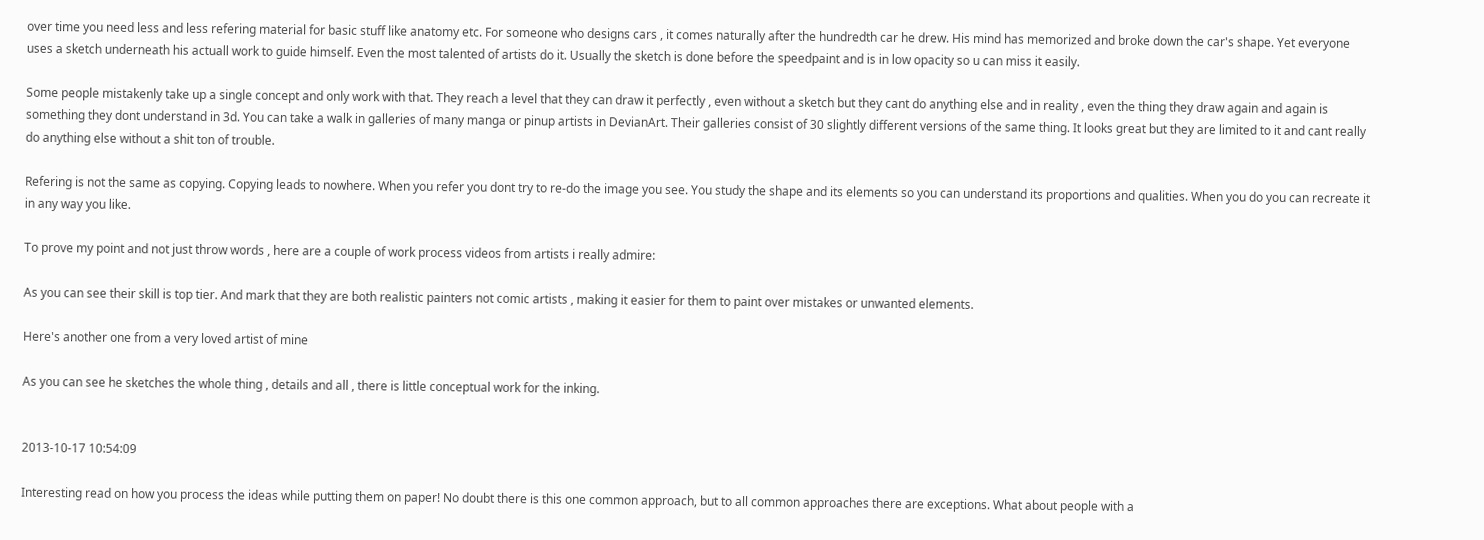over time you need less and less refering material for basic stuff like anatomy etc. For someone who designs cars , it comes naturally after the hundredth car he drew. His mind has memorized and broke down the car's shape. Yet everyone uses a sketch underneath his actuall work to guide himself. Even the most talented of artists do it. Usually the sketch is done before the speedpaint and is in low opacity so u can miss it easily.

Some people mistakenly take up a single concept and only work with that. They reach a level that they can draw it perfectly , even without a sketch but they cant do anything else and in reality , even the thing they draw again and again is something they dont understand in 3d. You can take a walk in galleries of many manga or pinup artists in DevianArt. Their galleries consist of 30 slightly different versions of the same thing. It looks great but they are limited to it and cant really do anything else without a shit ton of trouble.

Refering is not the same as copying. Copying leads to nowhere. When you refer you dont try to re-do the image you see. You study the shape and its elements so you can understand its proportions and qualities. When you do you can recreate it in any way you like.

To prove my point and not just throw words , here are a couple of work process videos from artists i really admire:

As you can see their skill is top tier. And mark that they are both realistic painters not comic artists , making it easier for them to paint over mistakes or unwanted elements.

Here's another one from a very loved artist of mine

As you can see he sketches the whole thing , details and all , there is little conceptual work for the inking.


2013-10-17 10:54:09

Interesting read on how you process the ideas while putting them on paper! No doubt there is this one common approach, but to all common approaches there are exceptions. What about people with a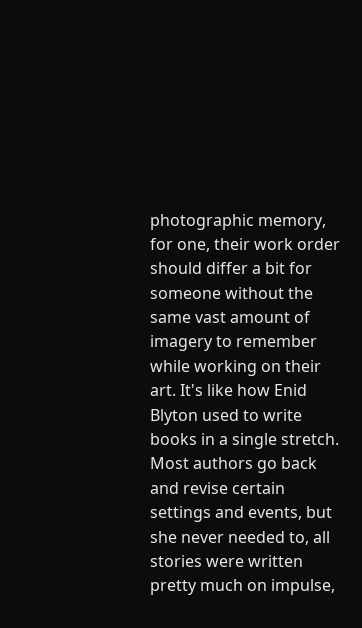photographic memory, for one, their work order should differ a bit for someone without the same vast amount of imagery to remember while working on their art. It's like how Enid Blyton used to write books in a single stretch. Most authors go back and revise certain settings and events, but she never needed to, all stories were written pretty much on impulse,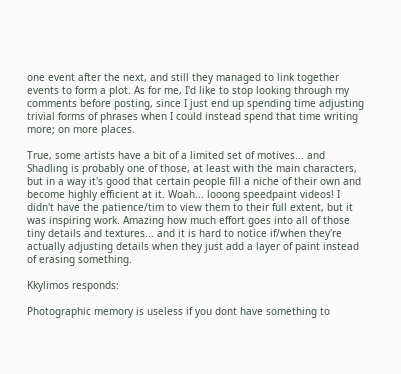one event after the next, and still they managed to link together events to form a plot. As for me, I'd like to stop looking through my comments before posting, since I just end up spending time adjusting trivial forms of phrases when I could instead spend that time writing more; on more places.

True, some artists have a bit of a limited set of motives... and Shadling is probably one of those, at least with the main characters, but in a way it's good that certain people fill a niche of their own and become highly efficient at it. Woah... looong speedpaint videos! I didn't have the patience/tim to view them to their full extent, but it was inspiring work. Amazing how much effort goes into all of those tiny details and textures... and it is hard to notice if/when they're actually adjusting details when they just add a layer of paint instead of erasing something.

Kkylimos responds:

Photographic memory is useless if you dont have something to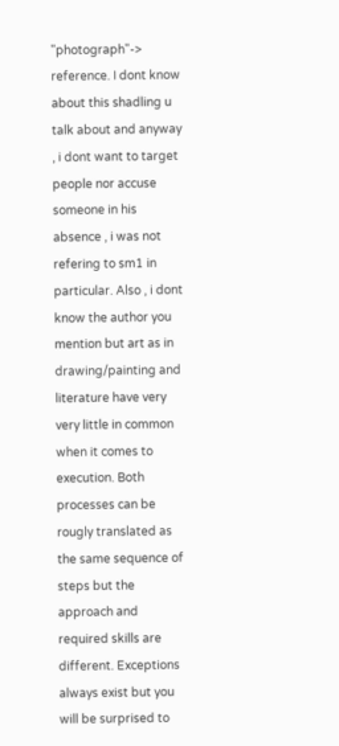"photograph"-> reference. I dont know about this shadling u talk about and anyway , i dont want to target people nor accuse someone in his absence , i was not refering to sm1 in particular. Also , i dont know the author you mention but art as in drawing/painting and literature have very very little in common when it comes to execution. Both processes can be rougly translated as the same sequence of steps but the approach and required skills are different. Exceptions always exist but you will be surprised to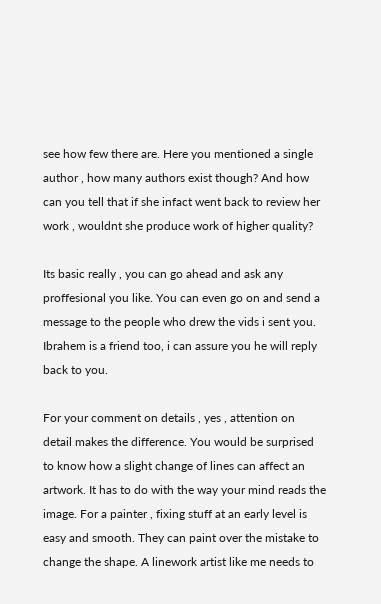see how few there are. Here you mentioned a single author , how many authors exist though? And how can you tell that if she infact went back to review her work , wouldnt she produce work of higher quality?

Its basic really , you can go ahead and ask any proffesional you like. You can even go on and send a message to the people who drew the vids i sent you. Ibrahem is a friend too, i can assure you he will reply back to you.

For your comment on details , yes , attention on detail makes the difference. You would be surprised to know how a slight change of lines can affect an artwork. It has to do with the way your mind reads the image. For a painter , fixing stuff at an early level is easy and smooth. They can paint over the mistake to change the shape. A linework artist like me needs to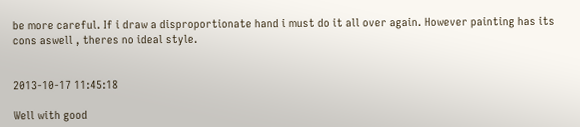be more careful. If i draw a disproportionate hand i must do it all over again. However painting has its cons aswell , theres no ideal style.


2013-10-17 11:45:18

Well with good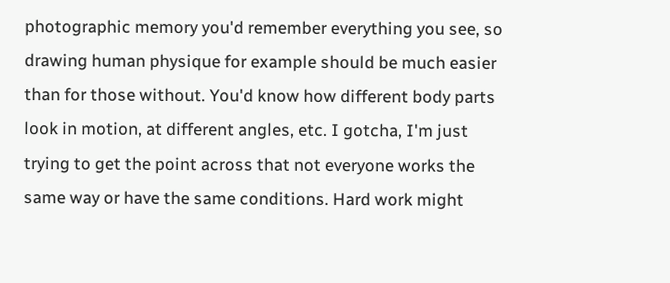photographic memory you'd remember everything you see, so drawing human physique for example should be much easier than for those without. You'd know how different body parts look in motion, at different angles, etc. I gotcha, I'm just trying to get the point across that not everyone works the same way or have the same conditions. Hard work might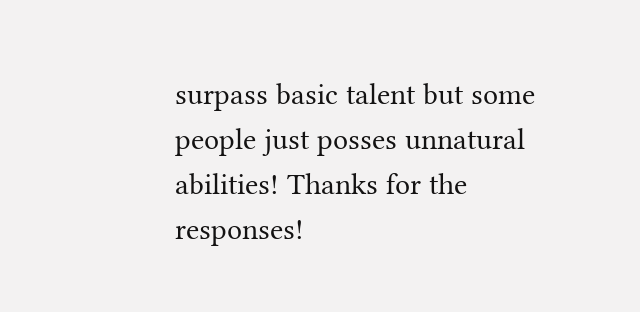surpass basic talent but some people just posses unnatural abilities! Thanks for the responses!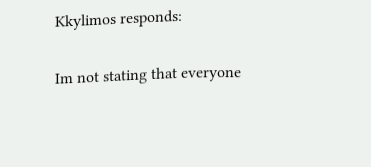Kkylimos responds:

Im not stating that everyone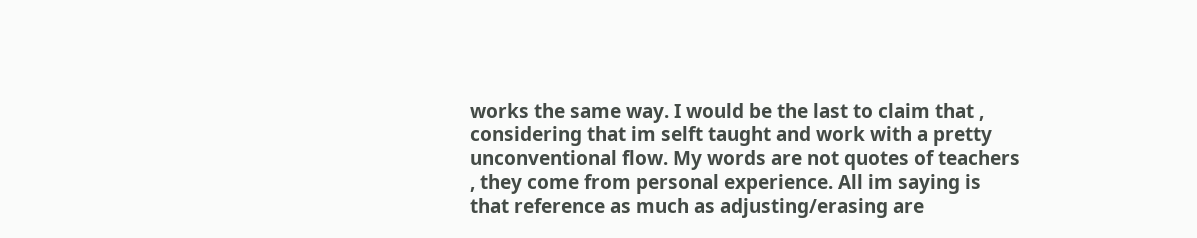works the same way. I would be the last to claim that , considering that im selft taught and work with a pretty unconventional flow. My words are not quotes of teachers , they come from personal experience. All im saying is that reference as much as adjusting/erasing are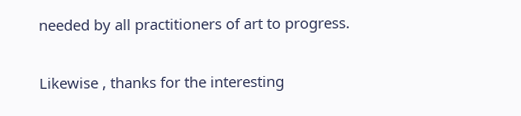needed by all practitioners of art to progress.

Likewise , thanks for the interesting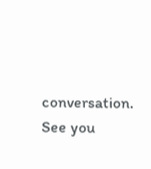conversation. See you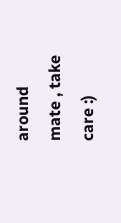around mate , take care :)